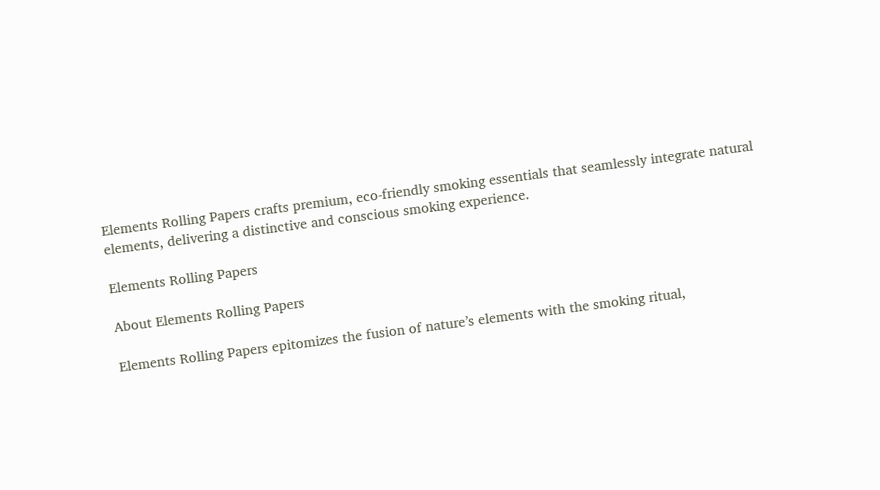Elements Rolling Papers crafts premium, eco-friendly smoking essentials that seamlessly integrate natural elements, delivering a distinctive and conscious smoking experience.

Elements Rolling Papers

About Elements Rolling Papers

Elements Rolling Papers epitomizes the fusion of nature’s elements with the smoking ritual,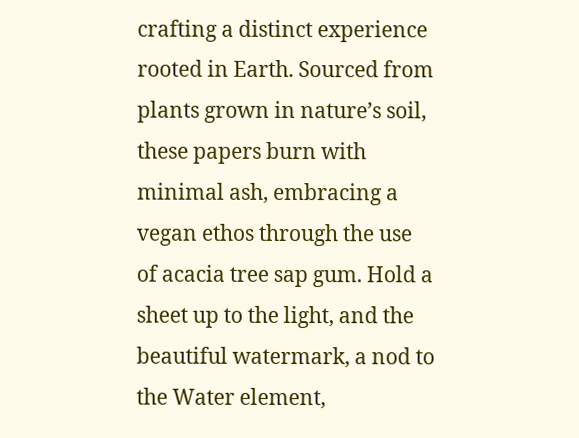crafting a distinct experience rooted in Earth. Sourced from plants grown in nature’s soil, these papers burn with minimal ash, embracing a vegan ethos through the use of acacia tree sap gum. Hold a sheet up to the light, and the beautiful watermark, a nod to the Water element,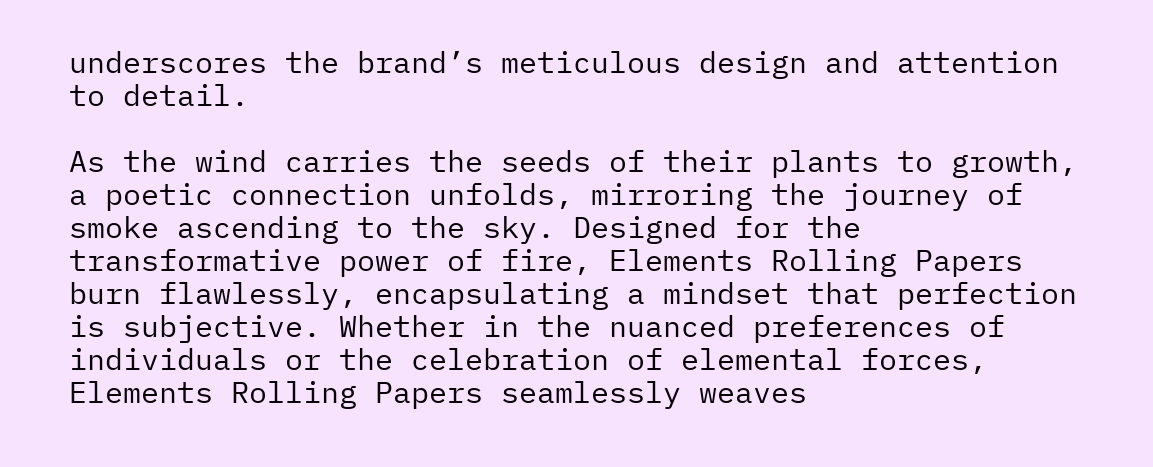underscores the brand’s meticulous design and attention to detail.

As the wind carries the seeds of their plants to growth, a poetic connection unfolds, mirroring the journey of smoke ascending to the sky. Designed for the transformative power of fire, Elements Rolling Papers burn flawlessly, encapsulating a mindset that perfection is subjective. Whether in the nuanced preferences of individuals or the celebration of elemental forces, Elements Rolling Papers seamlessly weaves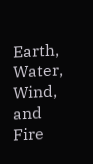Earth, Water, Wind, and Fire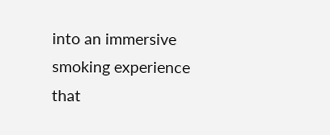into an immersive smoking experience that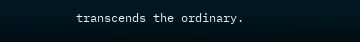transcends the ordinary.